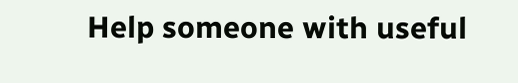Help someone with useful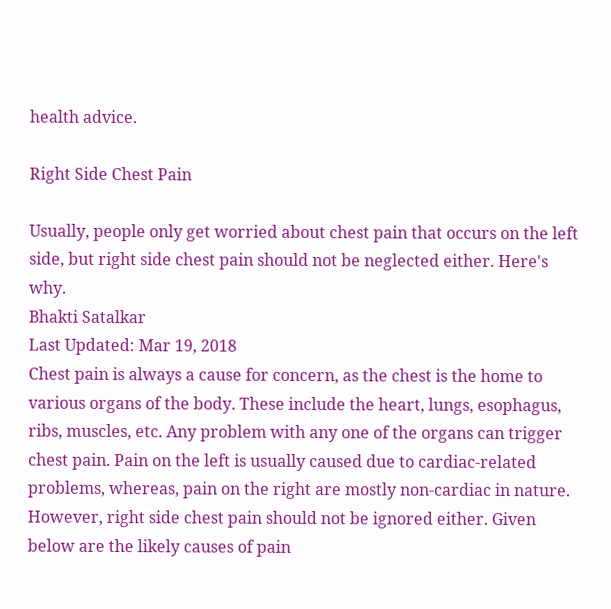health advice.

Right Side Chest Pain

Usually, people only get worried about chest pain that occurs on the left side, but right side chest pain should not be neglected either. Here's why.
Bhakti Satalkar
Last Updated: Mar 19, 2018
Chest pain is always a cause for concern, as the chest is the home to various organs of the body. These include the heart, lungs, esophagus, ribs, muscles, etc. Any problem with any one of the organs can trigger chest pain. Pain on the left is usually caused due to cardiac-related problems, whereas, pain on the right are mostly non-cardiac in nature. However, right side chest pain should not be ignored either. Given below are the likely causes of pain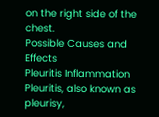on the right side of the chest.
Possible Causes and Effects
Pleuritis Inflammation
Pleuritis, also known as pleurisy,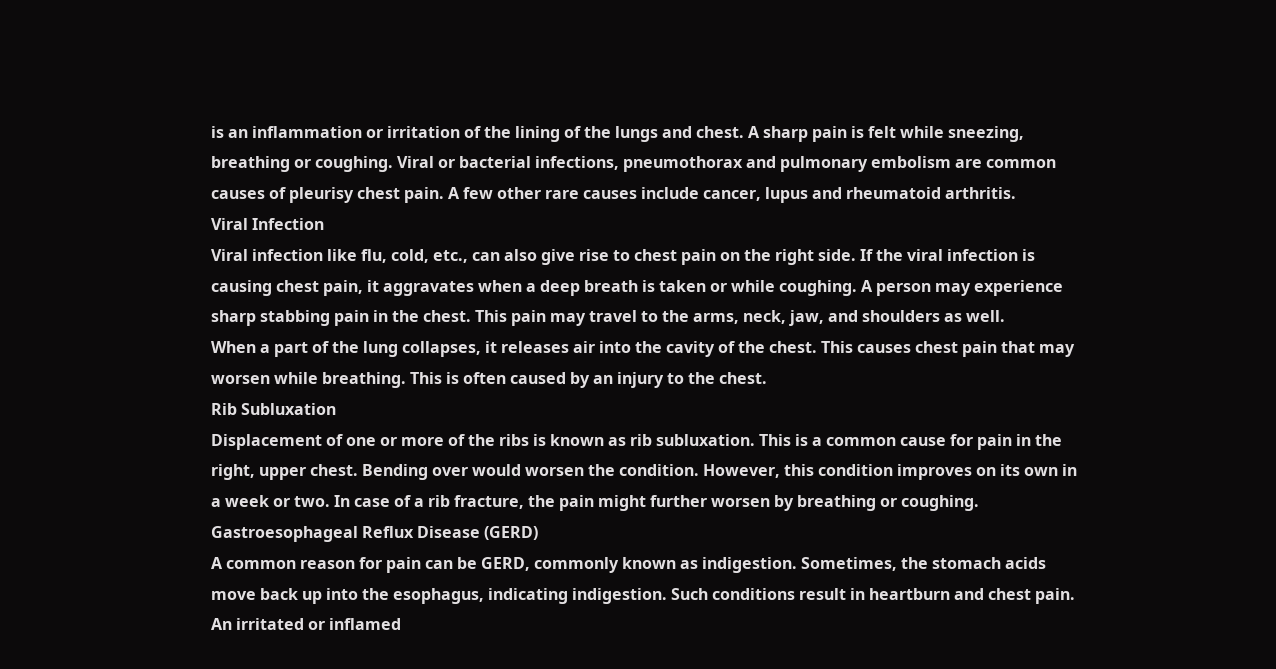is an inflammation or irritation of the lining of the lungs and chest. A sharp pain is felt while sneezing, breathing or coughing. Viral or bacterial infections, pneumothorax and pulmonary embolism are common causes of pleurisy chest pain. A few other rare causes include cancer, lupus and rheumatoid arthritis.
Viral Infection
Viral infection like flu, cold, etc., can also give rise to chest pain on the right side. If the viral infection is causing chest pain, it aggravates when a deep breath is taken or while coughing. A person may experience sharp stabbing pain in the chest. This pain may travel to the arms, neck, jaw, and shoulders as well.
When a part of the lung collapses, it releases air into the cavity of the chest. This causes chest pain that may worsen while breathing. This is often caused by an injury to the chest.
Rib Subluxation
Displacement of one or more of the ribs is known as rib subluxation. This is a common cause for pain in the right, upper chest. Bending over would worsen the condition. However, this condition improves on its own in a week or two. In case of a rib fracture, the pain might further worsen by breathing or coughing.
Gastroesophageal Reflux Disease (GERD)
A common reason for pain can be GERD, commonly known as indigestion. Sometimes, the stomach acids move back up into the esophagus, indicating indigestion. Such conditions result in heartburn and chest pain. An irritated or inflamed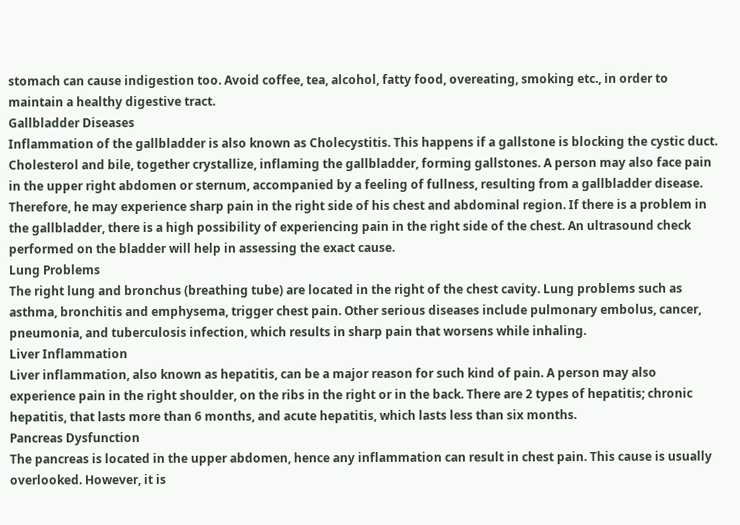stomach can cause indigestion too. Avoid coffee, tea, alcohol, fatty food, overeating, smoking etc., in order to maintain a healthy digestive tract.
Gallbladder Diseases
Inflammation of the gallbladder is also known as Cholecystitis. This happens if a gallstone is blocking the cystic duct. Cholesterol and bile, together crystallize, inflaming the gallbladder, forming gallstones. A person may also face pain in the upper right abdomen or sternum, accompanied by a feeling of fullness, resulting from a gallbladder disease. Therefore, he may experience sharp pain in the right side of his chest and abdominal region. If there is a problem in the gallbladder, there is a high possibility of experiencing pain in the right side of the chest. An ultrasound check performed on the bladder will help in assessing the exact cause.
Lung Problems
The right lung and bronchus (breathing tube) are located in the right of the chest cavity. Lung problems such as asthma, bronchitis and emphysema, trigger chest pain. Other serious diseases include pulmonary embolus, cancer, pneumonia, and tuberculosis infection, which results in sharp pain that worsens while inhaling.
Liver Inflammation
Liver inflammation, also known as hepatitis, can be a major reason for such kind of pain. A person may also experience pain in the right shoulder, on the ribs in the right or in the back. There are 2 types of hepatitis; chronic hepatitis, that lasts more than 6 months, and acute hepatitis, which lasts less than six months.
Pancreas Dysfunction
The pancreas is located in the upper abdomen, hence any inflammation can result in chest pain. This cause is usually overlooked. However, it is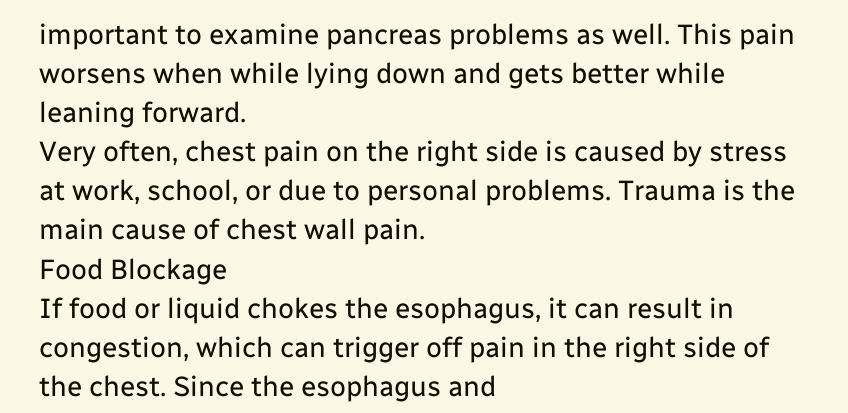important to examine pancreas problems as well. This pain worsens when while lying down and gets better while leaning forward.
Very often, chest pain on the right side is caused by stress at work, school, or due to personal problems. Trauma is the main cause of chest wall pain.
Food Blockage
If food or liquid chokes the esophagus, it can result in congestion, which can trigger off pain in the right side of the chest. Since the esophagus and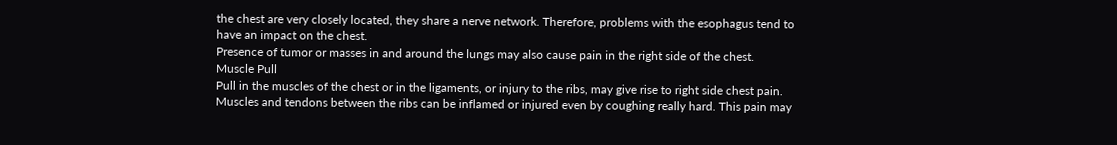the chest are very closely located, they share a nerve network. Therefore, problems with the esophagus tend to have an impact on the chest.
Presence of tumor or masses in and around the lungs may also cause pain in the right side of the chest.
Muscle Pull
Pull in the muscles of the chest or in the ligaments, or injury to the ribs, may give rise to right side chest pain. Muscles and tendons between the ribs can be inflamed or injured even by coughing really hard. This pain may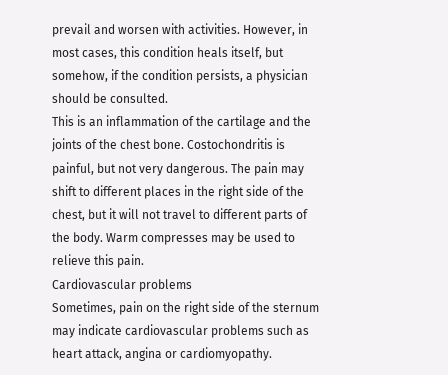prevail and worsen with activities. However, in most cases, this condition heals itself, but somehow, if the condition persists, a physician should be consulted.
This is an inflammation of the cartilage and the joints of the chest bone. Costochondritis is painful, but not very dangerous. The pain may shift to different places in the right side of the chest, but it will not travel to different parts of the body. Warm compresses may be used to relieve this pain.
Cardiovascular problems
Sometimes, pain on the right side of the sternum may indicate cardiovascular problems such as heart attack, angina or cardiomyopathy.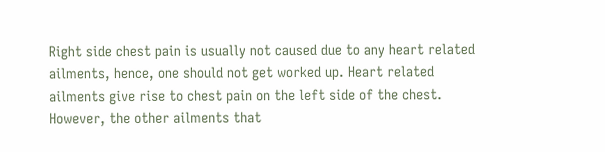Right side chest pain is usually not caused due to any heart related ailments, hence, one should not get worked up. Heart related ailments give rise to chest pain on the left side of the chest. However, the other ailments that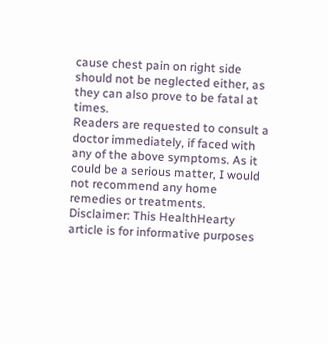cause chest pain on right side should not be neglected either, as they can also prove to be fatal at times.
Readers are requested to consult a doctor immediately, if faced with any of the above symptoms. As it could be a serious matter, I would not recommend any home remedies or treatments.
Disclaimer: This HealthHearty article is for informative purposes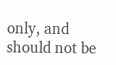only, and should not be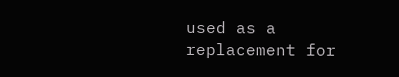used as a replacement for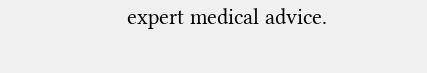expert medical advice.